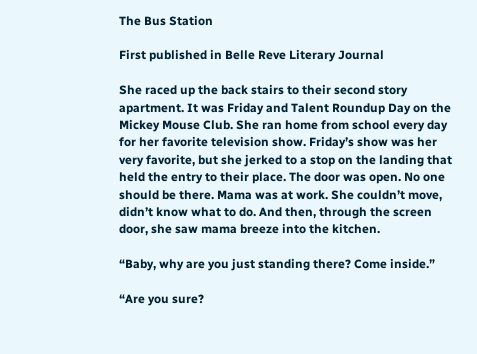The Bus Station

First published in Belle Reve Literary Journal

She raced up the back stairs to their second story apartment. It was Friday and Talent Roundup Day on the Mickey Mouse Club. She ran home from school every day for her favorite television show. Friday’s show was her very favorite, but she jerked to a stop on the landing that held the entry to their place. The door was open. No one should be there. Mama was at work. She couldn’t move, didn’t know what to do. And then, through the screen door, she saw mama breeze into the kitchen.

“Baby, why are you just standing there? Come inside.”

“Are you sure?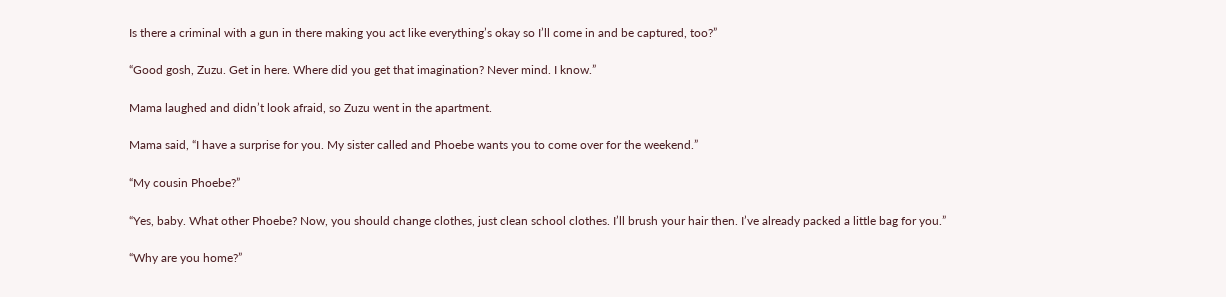Is there a criminal with a gun in there making you act like everything’s okay so I’ll come in and be captured, too?”

“Good gosh, Zuzu. Get in here. Where did you get that imagination? Never mind. I know.”

Mama laughed and didn’t look afraid, so Zuzu went in the apartment.

Mama said, “I have a surprise for you. My sister called and Phoebe wants you to come over for the weekend.”

“My cousin Phoebe?”

“Yes, baby. What other Phoebe? Now, you should change clothes, just clean school clothes. I’ll brush your hair then. I’ve already packed a little bag for you.”

“Why are you home?”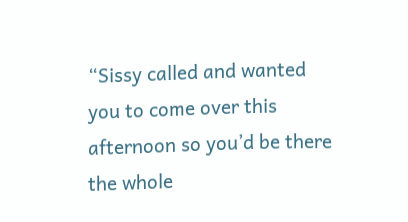“Sissy called and wanted you to come over this afternoon so you’d be there the whole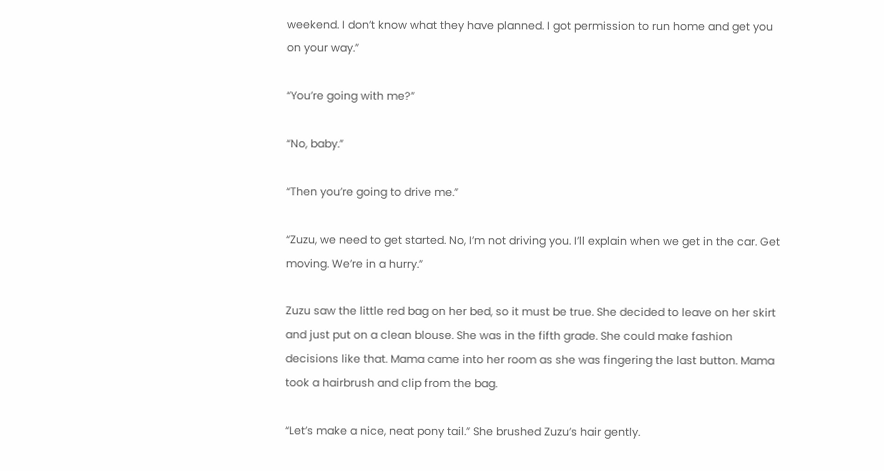weekend. I don’t know what they have planned. I got permission to run home and get you on your way.”

“You’re going with me?”

“No, baby.”

“Then you’re going to drive me.”

“Zuzu, we need to get started. No, I’m not driving you. I’ll explain when we get in the car. Get moving. We’re in a hurry.”

Zuzu saw the little red bag on her bed, so it must be true. She decided to leave on her skirt and just put on a clean blouse. She was in the fifth grade. She could make fashion decisions like that. Mama came into her room as she was fingering the last button. Mama took a hairbrush and clip from the bag.

“Let’s make a nice, neat pony tail.” She brushed Zuzu’s hair gently.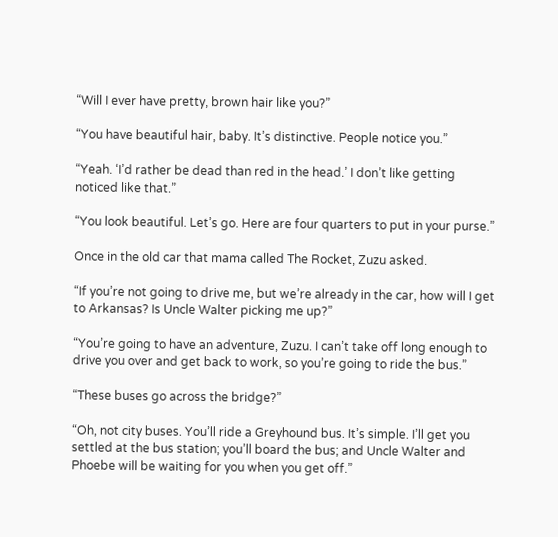“Will I ever have pretty, brown hair like you?”

“You have beautiful hair, baby. It’s distinctive. People notice you.”

“Yeah. ‘I’d rather be dead than red in the head.’ I don’t like getting noticed like that.”

“You look beautiful. Let’s go. Here are four quarters to put in your purse.”

Once in the old car that mama called The Rocket, Zuzu asked.

“If you’re not going to drive me, but we’re already in the car, how will I get to Arkansas? Is Uncle Walter picking me up?”

“You’re going to have an adventure, Zuzu. I can’t take off long enough to drive you over and get back to work, so you’re going to ride the bus.”

“These buses go across the bridge?”

“Oh, not city buses. You’ll ride a Greyhound bus. It’s simple. I’ll get you settled at the bus station; you’ll board the bus; and Uncle Walter and Phoebe will be waiting for you when you get off.”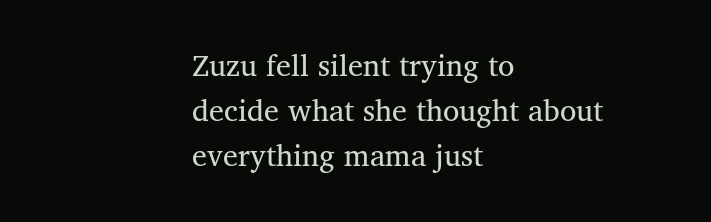Zuzu fell silent trying to decide what she thought about everything mama just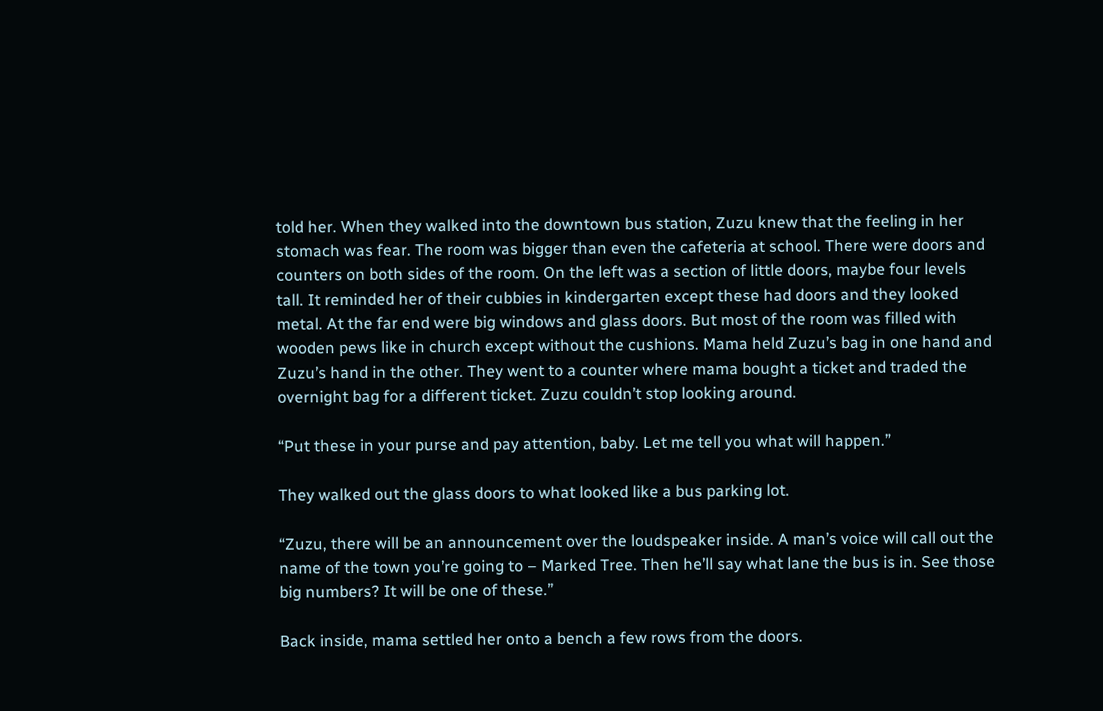told her. When they walked into the downtown bus station, Zuzu knew that the feeling in her stomach was fear. The room was bigger than even the cafeteria at school. There were doors and counters on both sides of the room. On the left was a section of little doors, maybe four levels tall. It reminded her of their cubbies in kindergarten except these had doors and they looked metal. At the far end were big windows and glass doors. But most of the room was filled with wooden pews like in church except without the cushions. Mama held Zuzu’s bag in one hand and Zuzu’s hand in the other. They went to a counter where mama bought a ticket and traded the overnight bag for a different ticket. Zuzu couldn’t stop looking around.

“Put these in your purse and pay attention, baby. Let me tell you what will happen.”

They walked out the glass doors to what looked like a bus parking lot.

“Zuzu, there will be an announcement over the loudspeaker inside. A man’s voice will call out the name of the town you’re going to – Marked Tree. Then he’ll say what lane the bus is in. See those big numbers? It will be one of these.”

Back inside, mama settled her onto a bench a few rows from the doors.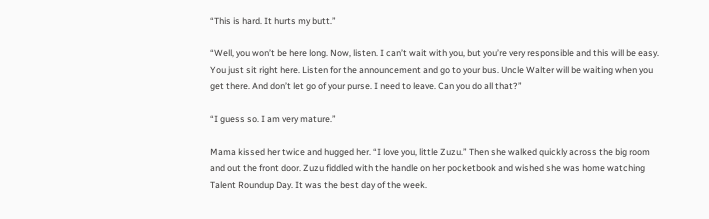“This is hard. It hurts my butt.”

“Well, you won’t be here long. Now, listen. I can’t wait with you, but you’re very responsible and this will be easy. You just sit right here. Listen for the announcement and go to your bus. Uncle Walter will be waiting when you get there. And don’t let go of your purse. I need to leave. Can you do all that?”

“I guess so. I am very mature.”

Mama kissed her twice and hugged her. “I love you, little Zuzu.” Then she walked quickly across the big room and out the front door. Zuzu fiddled with the handle on her pocketbook and wished she was home watching Talent Roundup Day. It was the best day of the week.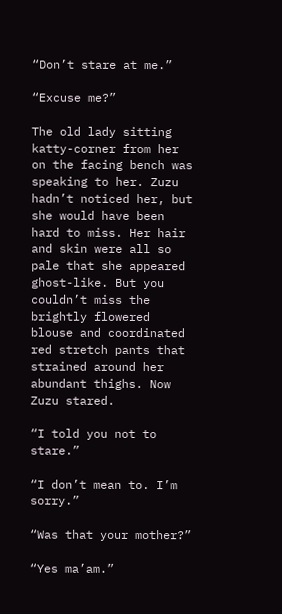“Don’t stare at me.”

“Excuse me?”

The old lady sitting katty-corner from her on the facing bench was speaking to her. Zuzu hadn’t noticed her, but she would have been hard to miss. Her hair and skin were all so pale that she appeared ghost-like. But you couldn’t miss the brightly flowered blouse and coordinated red stretch pants that strained around her abundant thighs. Now Zuzu stared.

“I told you not to stare.”

“I don’t mean to. I’m sorry.”

“Was that your mother?”

“Yes ma’am.”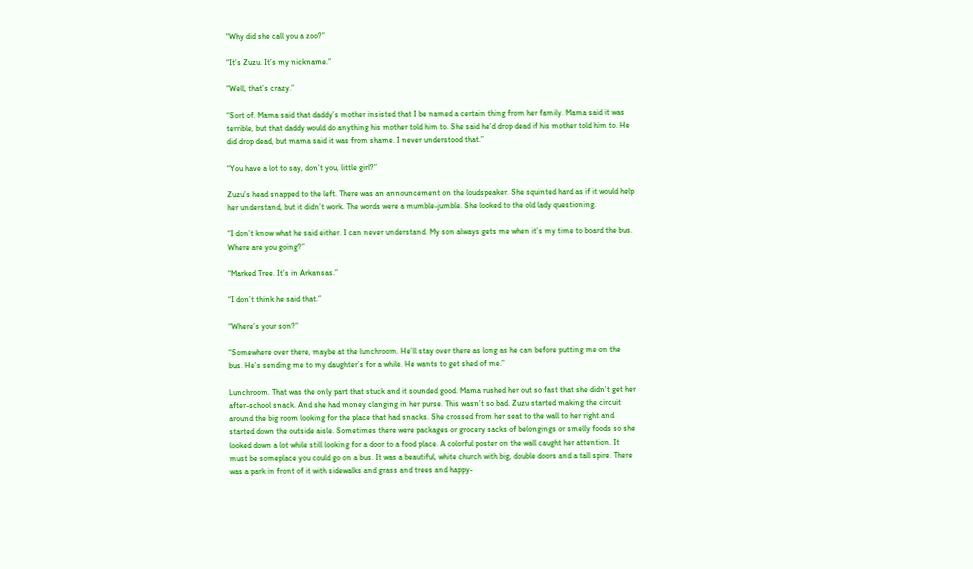“Why did she call you a zoo?”

“It’s Zuzu. It’s my nickname.”

“Well, that’s crazy.”

“Sort of. Mama said that daddy’s mother insisted that I be named a certain thing from her family. Mama said it was terrible, but that daddy would do anything his mother told him to. She said he’d drop dead if his mother told him to. He did drop dead, but mama said it was from shame. I never understood that.”

“You have a lot to say, don’t you, little girl?”

Zuzu’s head snapped to the left. There was an announcement on the loudspeaker. She squinted hard as if it would help her understand, but it didn’t work. The words were a mumble-jumble. She looked to the old lady questioning.

“I don’t know what he said either. I can never understand. My son always gets me when it’s my time to board the bus. Where are you going?”

“Marked Tree. It’s in Arkansas.”

“I don’t think he said that.”

“Where’s your son?”

“Somewhere over there, maybe at the lunchroom. He’ll stay over there as long as he can before putting me on the bus. He’s sending me to my daughter’s for a while. He wants to get shed of me.”

Lunchroom. That was the only part that stuck and it sounded good. Mama rushed her out so fast that she didn’t get her after-school snack. And she had money clanging in her purse. This wasn’t so bad. Zuzu started making the circuit around the big room looking for the place that had snacks. She crossed from her seat to the wall to her right and started down the outside aisle. Sometimes there were packages or grocery sacks of belongings or smelly foods so she looked down a lot while still looking for a door to a food place. A colorful poster on the wall caught her attention. It must be someplace you could go on a bus. It was a beautiful, white church with big, double doors and a tall spire. There was a park in front of it with sidewalks and grass and trees and happy-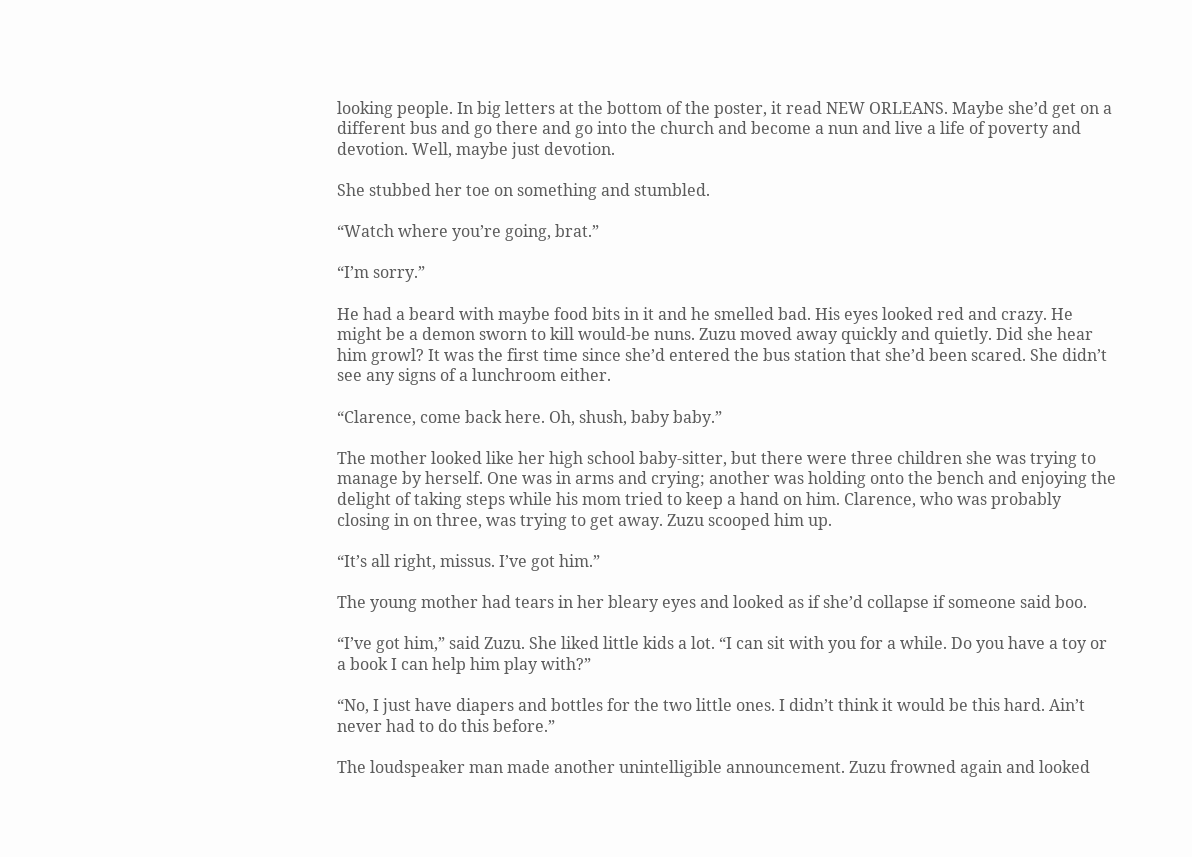looking people. In big letters at the bottom of the poster, it read NEW ORLEANS. Maybe she’d get on a different bus and go there and go into the church and become a nun and live a life of poverty and devotion. Well, maybe just devotion.

She stubbed her toe on something and stumbled.

“Watch where you’re going, brat.”

“I’m sorry.”

He had a beard with maybe food bits in it and he smelled bad. His eyes looked red and crazy. He might be a demon sworn to kill would-be nuns. Zuzu moved away quickly and quietly. Did she hear him growl? It was the first time since she’d entered the bus station that she’d been scared. She didn’t see any signs of a lunchroom either.

“Clarence, come back here. Oh, shush, baby baby.”

The mother looked like her high school baby-sitter, but there were three children she was trying to manage by herself. One was in arms and crying; another was holding onto the bench and enjoying the delight of taking steps while his mom tried to keep a hand on him. Clarence, who was probably closing in on three, was trying to get away. Zuzu scooped him up.

“It’s all right, missus. I’ve got him.”

The young mother had tears in her bleary eyes and looked as if she’d collapse if someone said boo.

“I’ve got him,” said Zuzu. She liked little kids a lot. “I can sit with you for a while. Do you have a toy or a book I can help him play with?”

“No, I just have diapers and bottles for the two little ones. I didn’t think it would be this hard. Ain’t never had to do this before.”

The loudspeaker man made another unintelligible announcement. Zuzu frowned again and looked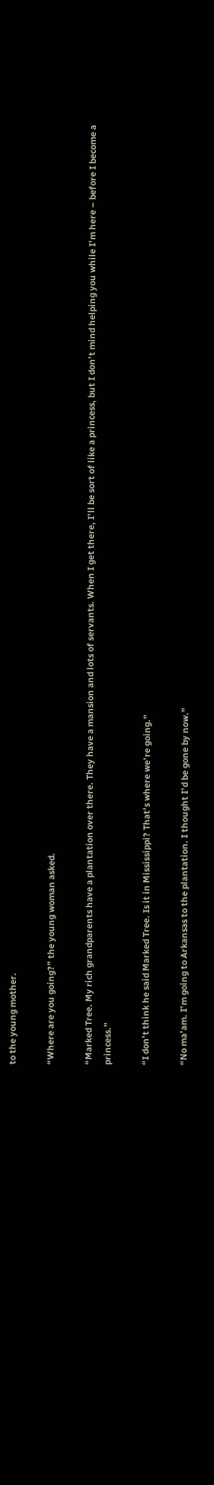to the young mother.

“Where are you going?” the young woman asked.

“Marked Tree. My rich grandparents have a plantation over there. They have a mansion and lots of servants. When I get there, I’ll be sort of like a princess, but I don’t mind helping you while I’m here – before I become a princess.”

“I don’t think he said Marked Tree. Is it in Mississippi? That’s where we’re going.”

“No ma’am. I’m going to Arkansas to the plantation. I thought I’d be gone by now.”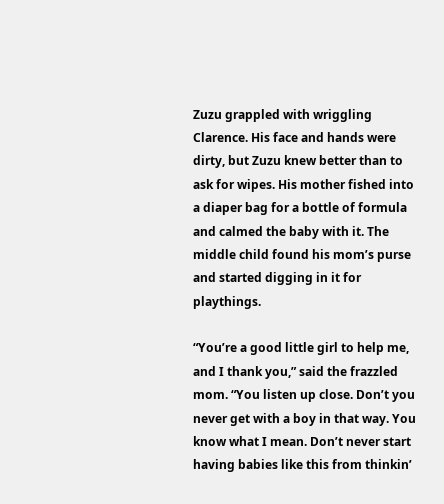Zuzu grappled with wriggling Clarence. His face and hands were dirty, but Zuzu knew better than to ask for wipes. His mother fished into a diaper bag for a bottle of formula and calmed the baby with it. The middle child found his mom’s purse and started digging in it for playthings.

“You’re a good little girl to help me, and I thank you,” said the frazzled mom. “You listen up close. Don’t you never get with a boy in that way. You know what I mean. Don’t never start having babies like this from thinkin’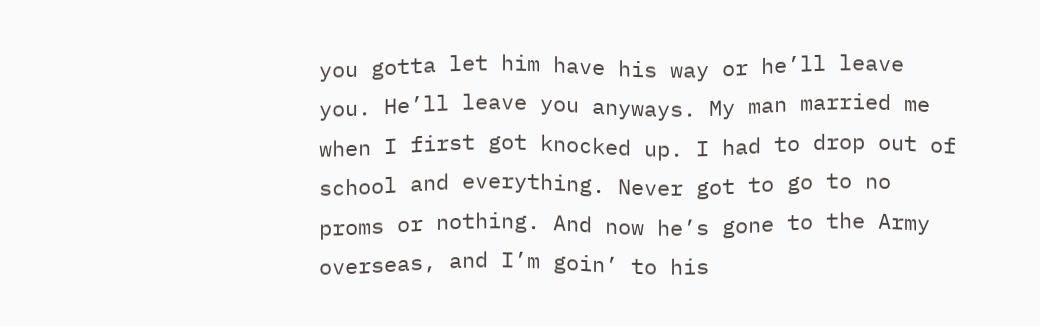you gotta let him have his way or he’ll leave you. He’ll leave you anyways. My man married me when I first got knocked up. I had to drop out of school and everything. Never got to go to no proms or nothing. And now he’s gone to the Army overseas, and I’m goin’ to his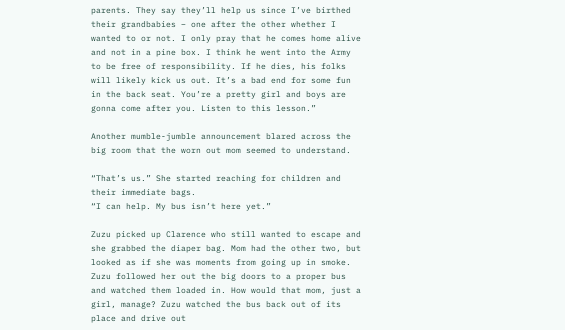parents. They say they’ll help us since I’ve birthed their grandbabies – one after the other whether I wanted to or not. I only pray that he comes home alive and not in a pine box. I think he went into the Army to be free of responsibility. If he dies, his folks will likely kick us out. It’s a bad end for some fun in the back seat. You’re a pretty girl and boys are gonna come after you. Listen to this lesson.”

Another mumble-jumble announcement blared across the big room that the worn out mom seemed to understand.

“That’s us.” She started reaching for children and their immediate bags.
“I can help. My bus isn’t here yet.”

Zuzu picked up Clarence who still wanted to escape and she grabbed the diaper bag. Mom had the other two, but looked as if she was moments from going up in smoke. Zuzu followed her out the big doors to a proper bus and watched them loaded in. How would that mom, just a girl, manage? Zuzu watched the bus back out of its place and drive out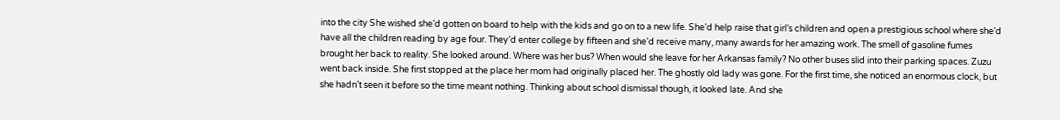into the city She wished she’d gotten on board to help with the kids and go on to a new life. She’d help raise that girl’s children and open a prestigious school where she’d have all the children reading by age four. They’d enter college by fifteen and she’d receive many, many awards for her amazing work. The smell of gasoline fumes brought her back to reality. She looked around. Where was her bus? When would she leave for her Arkansas family? No other buses slid into their parking spaces. Zuzu went back inside. She first stopped at the place her mom had originally placed her. The ghostly old lady was gone. For the first time, she noticed an enormous clock, but she hadn’t seen it before so the time meant nothing. Thinking about school dismissal though, it looked late. And she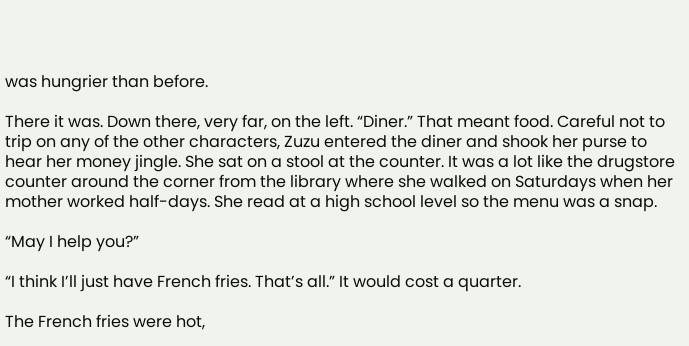was hungrier than before.

There it was. Down there, very far, on the left. “Diner.” That meant food. Careful not to trip on any of the other characters, Zuzu entered the diner and shook her purse to hear her money jingle. She sat on a stool at the counter. It was a lot like the drugstore counter around the corner from the library where she walked on Saturdays when her mother worked half-days. She read at a high school level so the menu was a snap.

“May I help you?”

“I think I’ll just have French fries. That’s all.” It would cost a quarter.

The French fries were hot,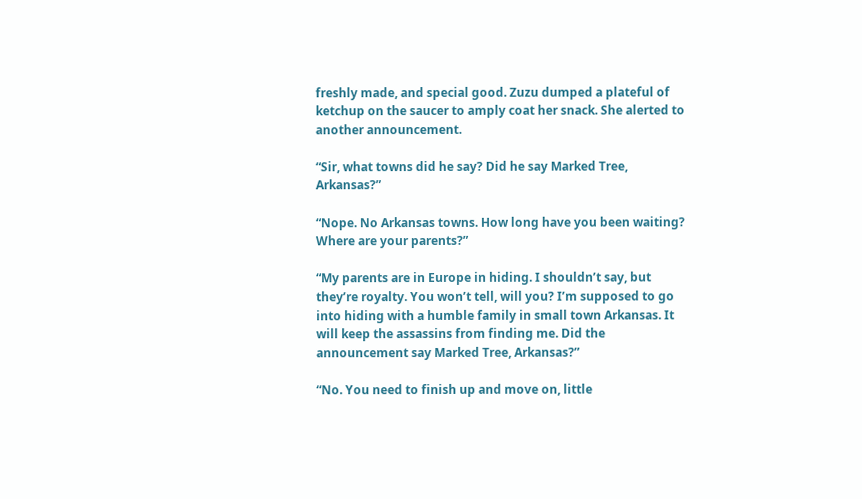freshly made, and special good. Zuzu dumped a plateful of ketchup on the saucer to amply coat her snack. She alerted to another announcement.

“Sir, what towns did he say? Did he say Marked Tree, Arkansas?”

“Nope. No Arkansas towns. How long have you been waiting? Where are your parents?”

“My parents are in Europe in hiding. I shouldn’t say, but they’re royalty. You won’t tell, will you? I’m supposed to go into hiding with a humble family in small town Arkansas. It will keep the assassins from finding me. Did the announcement say Marked Tree, Arkansas?”

“No. You need to finish up and move on, little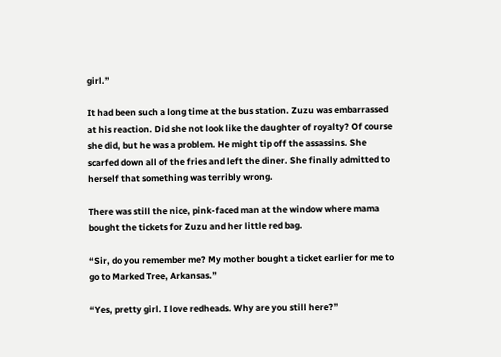girl.”

It had been such a long time at the bus station. Zuzu was embarrassed at his reaction. Did she not look like the daughter of royalty? Of course she did, but he was a problem. He might tip off the assassins. She scarfed down all of the fries and left the diner. She finally admitted to herself that something was terribly wrong.

There was still the nice, pink-faced man at the window where mama bought the tickets for Zuzu and her little red bag.

“Sir, do you remember me? My mother bought a ticket earlier for me to go to Marked Tree, Arkansas.”

“Yes, pretty girl. I love redheads. Why are you still here?”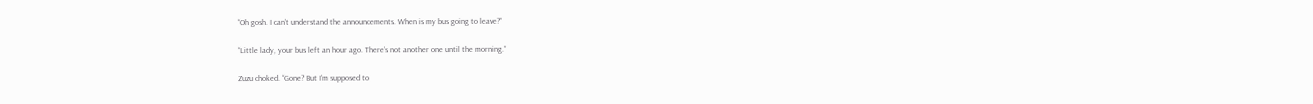“Oh gosh. I can’t understand the announcements. When is my bus going to leave?”

“Little lady, your bus left an hour ago. There’s not another one until the morning.”

Zuzu choked. “Gone? But I’m supposed to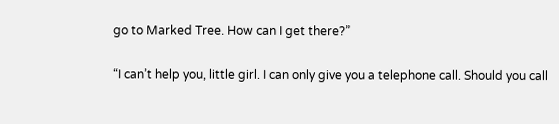go to Marked Tree. How can I get there?”

“I can’t help you, little girl. I can only give you a telephone call. Should you call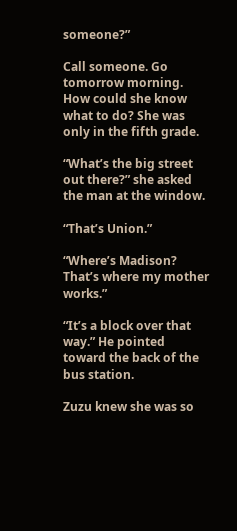someone?”

Call someone. Go tomorrow morning. How could she know what to do? She was only in the fifth grade.

“What’s the big street out there?” she asked the man at the window.

“That’s Union.”

“Where’s Madison? That’s where my mother works.”

“It’s a block over that way.” He pointed toward the back of the bus station.

Zuzu knew she was so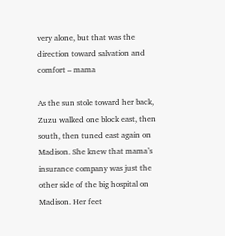very alone, but that was the direction toward salvation and comfort – mama

As the sun stole toward her back, Zuzu walked one block east, then south, then tuned east again on Madison. She knew that mama’s insurance company was just the other side of the big hospital on Madison. Her feet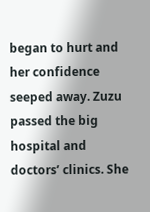began to hurt and her confidence seeped away. Zuzu passed the big hospital and doctors’ clinics. She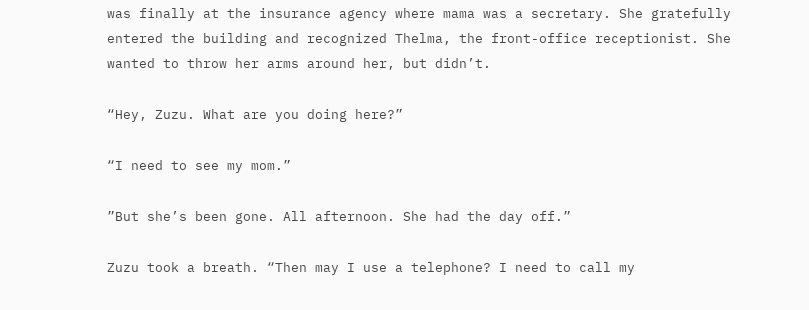was finally at the insurance agency where mama was a secretary. She gratefully entered the building and recognized Thelma, the front-office receptionist. She wanted to throw her arms around her, but didn’t.

“Hey, Zuzu. What are you doing here?”

“I need to see my mom.”

”But she’s been gone. All afternoon. She had the day off.”

Zuzu took a breath. “Then may I use a telephone? I need to call my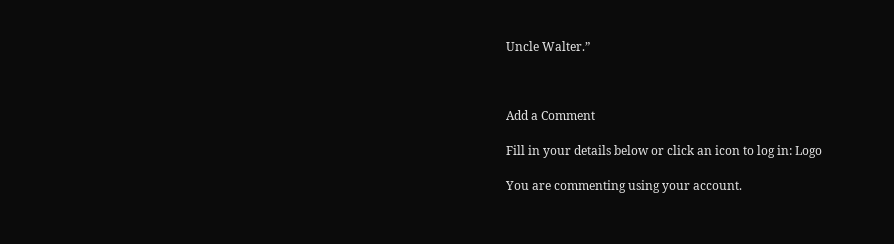Uncle Walter.”



Add a Comment

Fill in your details below or click an icon to log in: Logo

You are commenting using your account.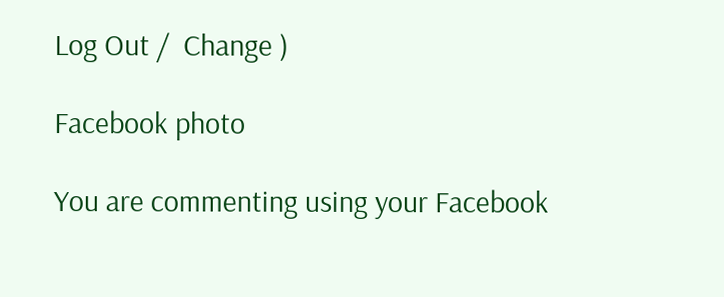Log Out /  Change )

Facebook photo

You are commenting using your Facebook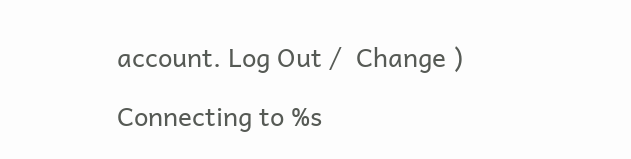account. Log Out /  Change )

Connecting to %s